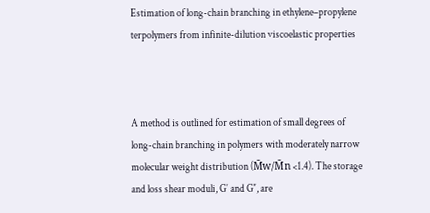Estimation of long-chain branching in ethylene–propylene terpolymers from infinite-dilution viscoelastic properties



A method is outlined for estimation of small degrees of long-chain branching in polymers with moderately narrow molecular weight distribution (M̄w/M̄n <1.4). The storage and loss shear moduli, G′ and G″, are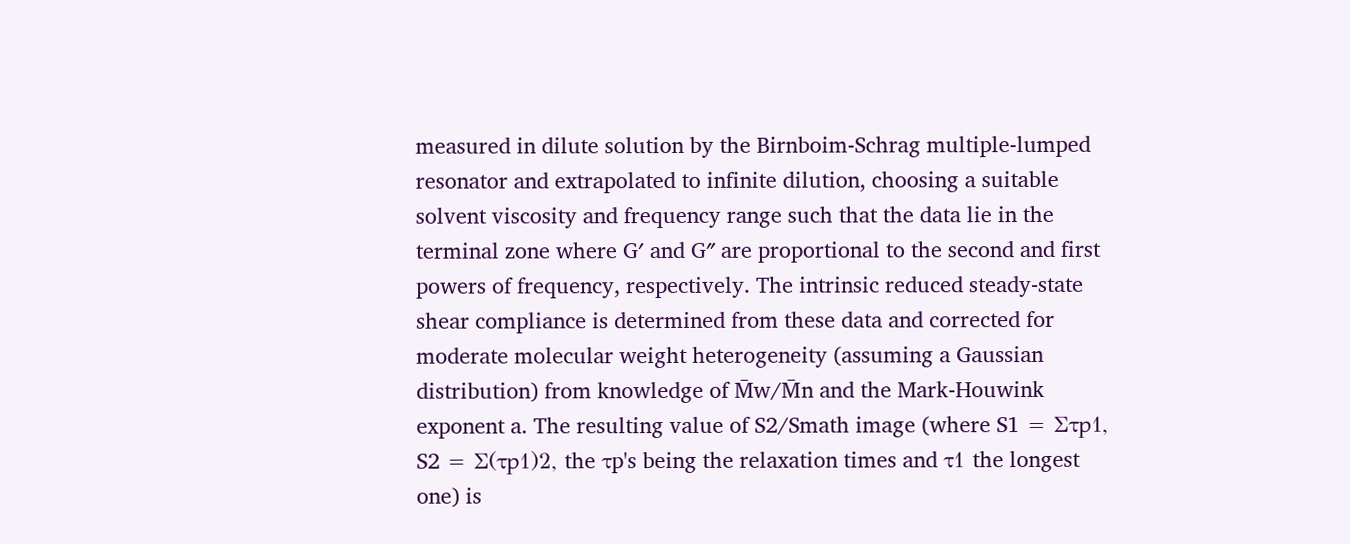measured in dilute solution by the Birnboim-Schrag multiple-lumped resonator and extrapolated to infinite dilution, choosing a suitable solvent viscosity and frequency range such that the data lie in the terminal zone where G′ and G″ are proportional to the second and first powers of frequency, respectively. The intrinsic reduced steady-state shear compliance is determined from these data and corrected for moderate molecular weight heterogeneity (assuming a Gaussian distribution) from knowledge of M̄w/M̄n and the Mark-Houwink exponent a. The resulting value of S2/Smath image (where S1 = Στp1, S2 = Σ(τp1)2, the τp's being the relaxation times and τ1 the longest one) is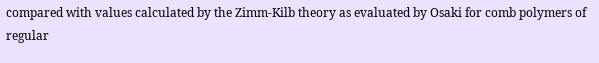compared with values calculated by the Zimm-Kilb theory as evaluated by Osaki for comb polymers of regular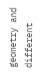geometry and different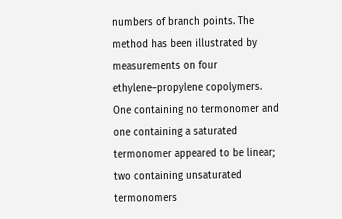numbers of branch points. The method has been illustrated by measurements on four ethylene–propylene copolymers. One containing no termonomer and one containing a saturated termonomer appeared to be linear; two containing unsaturated termonomers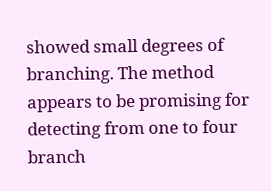showed small degrees of branching. The method appears to be promising for detecting from one to four branch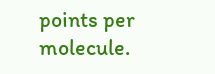points per molecule.